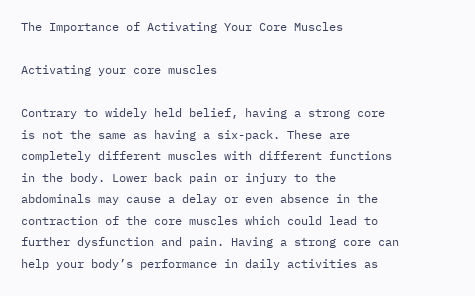The Importance of Activating Your Core Muscles

Activating your core muscles

Contrary to widely held belief, having a strong core is not the same as having a six-pack. These are completely different muscles with different functions in the body. Lower back pain or injury to the abdominals may cause a delay or even absence in the contraction of the core muscles which could lead to further dysfunction and pain. Having a strong core can help your body’s performance in daily activities as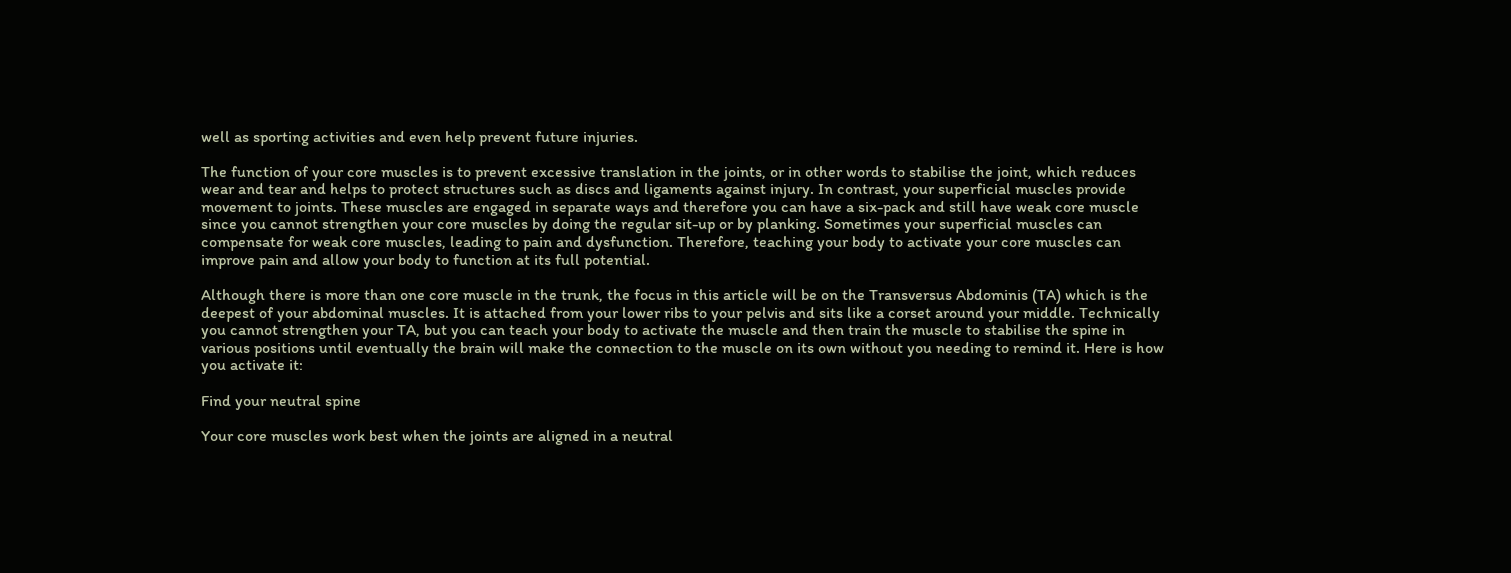well as sporting activities and even help prevent future injuries.

The function of your core muscles is to prevent excessive translation in the joints, or in other words to stabilise the joint, which reduces wear and tear and helps to protect structures such as discs and ligaments against injury. In contrast, your superficial muscles provide movement to joints. These muscles are engaged in separate ways and therefore you can have a six-pack and still have weak core muscle since you cannot strengthen your core muscles by doing the regular sit-up or by planking. Sometimes your superficial muscles can compensate for weak core muscles, leading to pain and dysfunction. Therefore, teaching your body to activate your core muscles can improve pain and allow your body to function at its full potential.

Although there is more than one core muscle in the trunk, the focus in this article will be on the Transversus Abdominis (TA) which is the deepest of your abdominal muscles. It is attached from your lower ribs to your pelvis and sits like a corset around your middle. Technically you cannot strengthen your TA, but you can teach your body to activate the muscle and then train the muscle to stabilise the spine in various positions until eventually the brain will make the connection to the muscle on its own without you needing to remind it. Here is how you activate it:

Find your neutral spine

Your core muscles work best when the joints are aligned in a neutral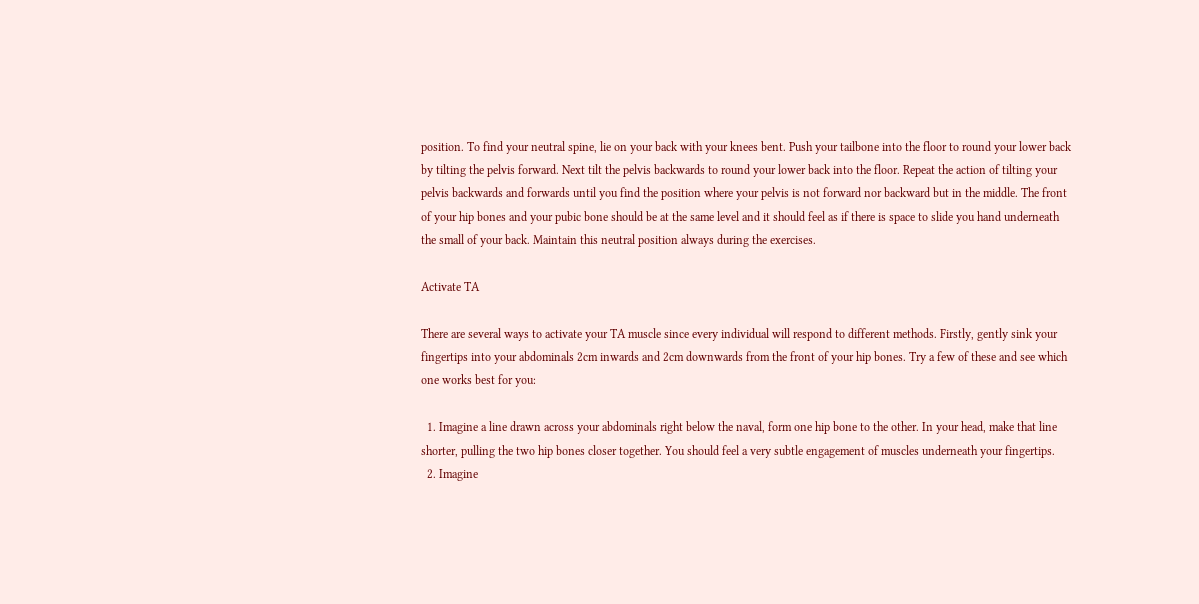position. To find your neutral spine, lie on your back with your knees bent. Push your tailbone into the floor to round your lower back by tilting the pelvis forward. Next tilt the pelvis backwards to round your lower back into the floor. Repeat the action of tilting your pelvis backwards and forwards until you find the position where your pelvis is not forward nor backward but in the middle. The front of your hip bones and your pubic bone should be at the same level and it should feel as if there is space to slide you hand underneath the small of your back. Maintain this neutral position always during the exercises.

Activate TA

There are several ways to activate your TA muscle since every individual will respond to different methods. Firstly, gently sink your fingertips into your abdominals 2cm inwards and 2cm downwards from the front of your hip bones. Try a few of these and see which one works best for you:

  1. Imagine a line drawn across your abdominals right below the naval, form one hip bone to the other. In your head, make that line shorter, pulling the two hip bones closer together. You should feel a very subtle engagement of muscles underneath your fingertips.
  2. Imagine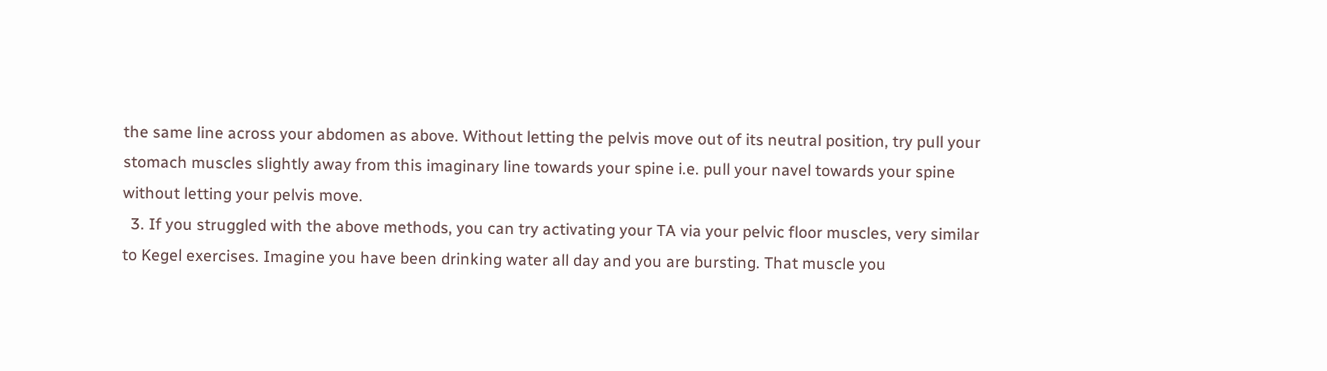the same line across your abdomen as above. Without letting the pelvis move out of its neutral position, try pull your stomach muscles slightly away from this imaginary line towards your spine i.e. pull your navel towards your spine without letting your pelvis move.
  3. If you struggled with the above methods, you can try activating your TA via your pelvic floor muscles, very similar to Kegel exercises. Imagine you have been drinking water all day and you are bursting. That muscle you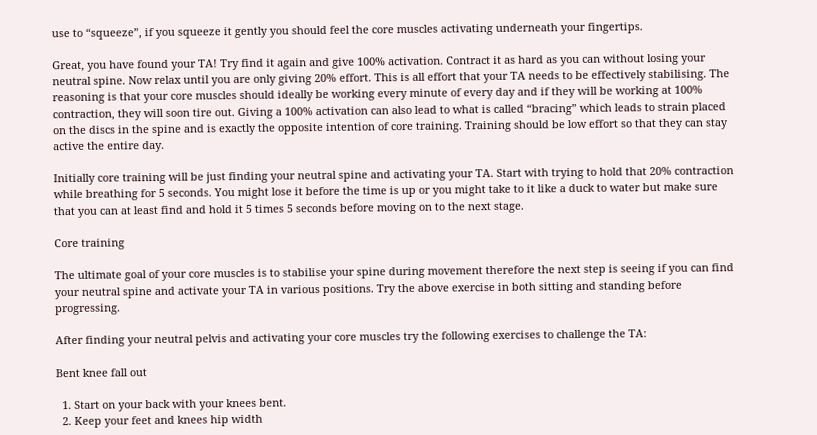use to “squeeze”, if you squeeze it gently you should feel the core muscles activating underneath your fingertips.

Great, you have found your TA! Try find it again and give 100% activation. Contract it as hard as you can without losing your neutral spine. Now relax until you are only giving 20% effort. This is all effort that your TA needs to be effectively stabilising. The reasoning is that your core muscles should ideally be working every minute of every day and if they will be working at 100% contraction, they will soon tire out. Giving a 100% activation can also lead to what is called “bracing” which leads to strain placed on the discs in the spine and is exactly the opposite intention of core training. Training should be low effort so that they can stay active the entire day.

Initially core training will be just finding your neutral spine and activating your TA. Start with trying to hold that 20% contraction while breathing for 5 seconds. You might lose it before the time is up or you might take to it like a duck to water but make sure that you can at least find and hold it 5 times 5 seconds before moving on to the next stage.

Core training

The ultimate goal of your core muscles is to stabilise your spine during movement therefore the next step is seeing if you can find your neutral spine and activate your TA in various positions. Try the above exercise in both sitting and standing before progressing.

After finding your neutral pelvis and activating your core muscles try the following exercises to challenge the TA:

Bent knee fall out

  1. Start on your back with your knees bent.
  2. Keep your feet and knees hip width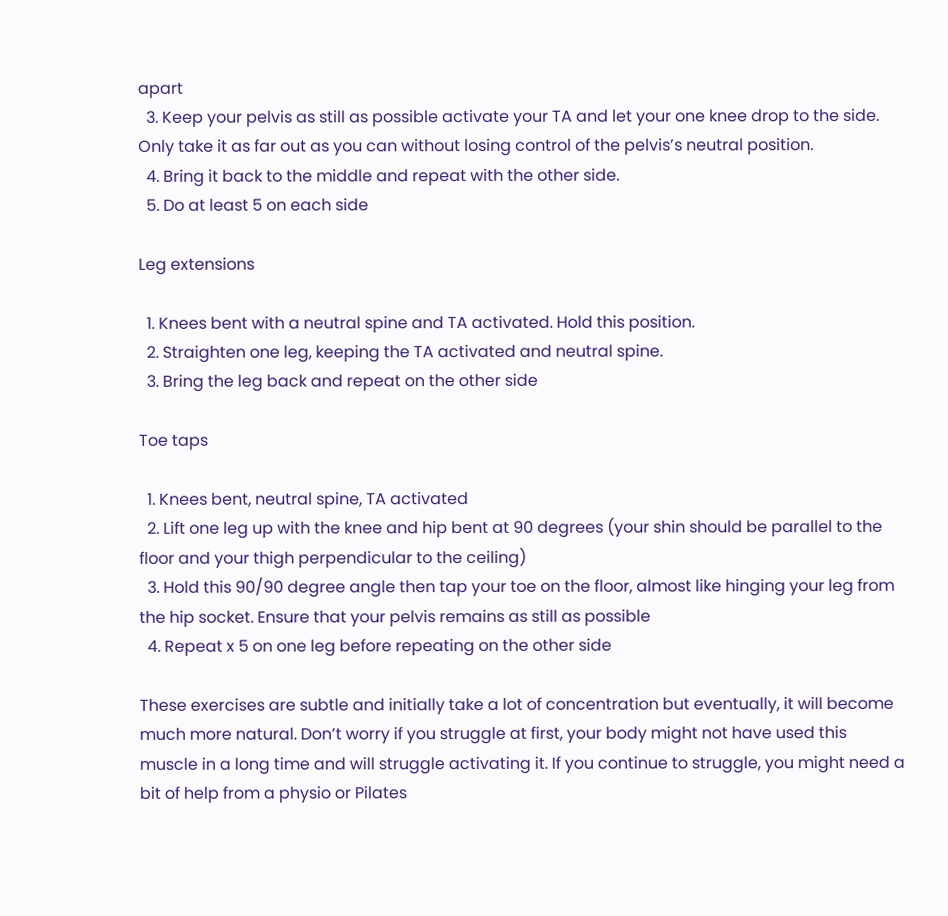apart
  3. Keep your pelvis as still as possible activate your TA and let your one knee drop to the side. Only take it as far out as you can without losing control of the pelvis’s neutral position.
  4. Bring it back to the middle and repeat with the other side.
  5. Do at least 5 on each side

Leg extensions

  1. Knees bent with a neutral spine and TA activated. Hold this position.
  2. Straighten one leg, keeping the TA activated and neutral spine.
  3. Bring the leg back and repeat on the other side

Toe taps

  1. Knees bent, neutral spine, TA activated
  2. Lift one leg up with the knee and hip bent at 90 degrees (your shin should be parallel to the floor and your thigh perpendicular to the ceiling)
  3. Hold this 90/90 degree angle then tap your toe on the floor, almost like hinging your leg from the hip socket. Ensure that your pelvis remains as still as possible
  4. Repeat x 5 on one leg before repeating on the other side

These exercises are subtle and initially take a lot of concentration but eventually, it will become much more natural. Don’t worry if you struggle at first, your body might not have used this muscle in a long time and will struggle activating it. If you continue to struggle, you might need a bit of help from a physio or Pilates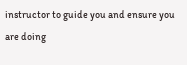instructor to guide you and ensure you are doing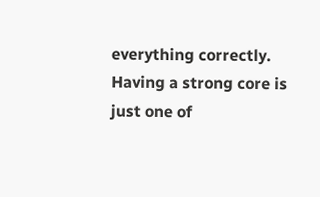everything correctly. Having a strong core is just one of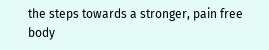the steps towards a stronger, pain free body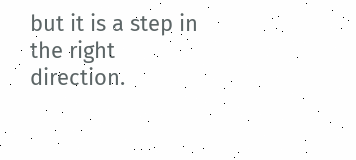but it is a step in the right direction.